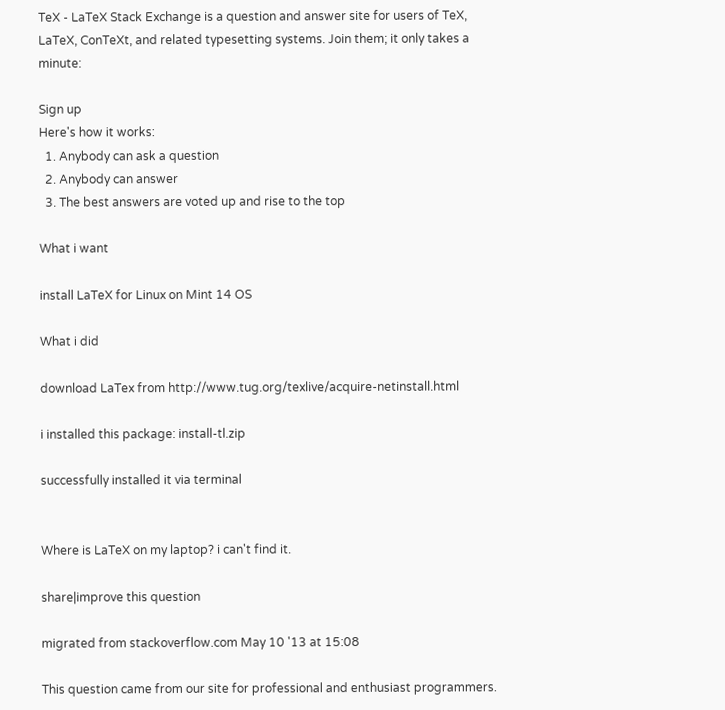TeX - LaTeX Stack Exchange is a question and answer site for users of TeX, LaTeX, ConTeXt, and related typesetting systems. Join them; it only takes a minute:

Sign up
Here's how it works:
  1. Anybody can ask a question
  2. Anybody can answer
  3. The best answers are voted up and rise to the top

What i want

install LaTeX for Linux on Mint 14 OS

What i did

download LaTex from http://www.tug.org/texlive/acquire-netinstall.html

i installed this package: install-tl.zip

successfully installed it via terminal


Where is LaTeX on my laptop? i can't find it.

share|improve this question

migrated from stackoverflow.com May 10 '13 at 15:08

This question came from our site for professional and enthusiast programmers.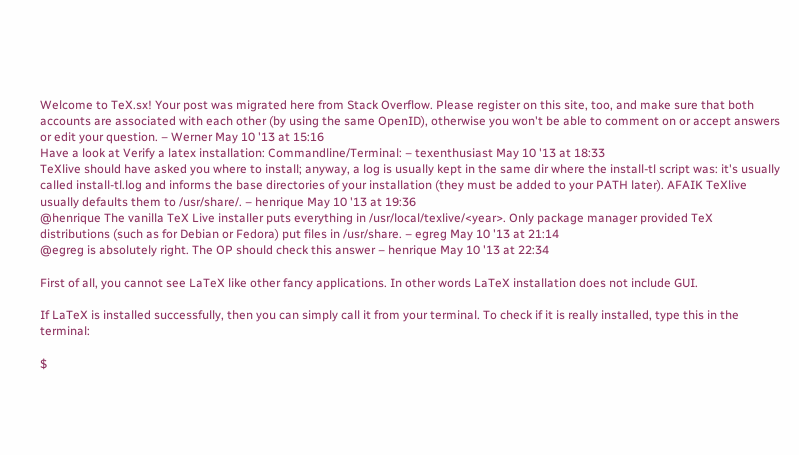Welcome to TeX.sx! Your post was migrated here from Stack Overflow. Please register on this site, too, and make sure that both accounts are associated with each other (by using the same OpenID), otherwise you won't be able to comment on or accept answers or edit your question. – Werner May 10 '13 at 15:16
Have a look at Verify a latex installation: Commandline/Terminal: – texenthusiast May 10 '13 at 18:33
TeXlive should have asked you where to install; anyway, a log is usually kept in the same dir where the install-tl script was: it's usually called install-tl.log and informs the base directories of your installation (they must be added to your PATH later). AFAIK TeXlive usually defaults them to /usr/share/. – henrique May 10 '13 at 19:36
@henrique The vanilla TeX Live installer puts everything in /usr/local/texlive/<year>. Only package manager provided TeX distributions (such as for Debian or Fedora) put files in /usr/share. – egreg May 10 '13 at 21:14
@egreg is absolutely right. The OP should check this answer – henrique May 10 '13 at 22:34

First of all, you cannot see LaTeX like other fancy applications. In other words LaTeX installation does not include GUI.

If LaTeX is installed successfully, then you can simply call it from your terminal. To check if it is really installed, type this in the terminal:

$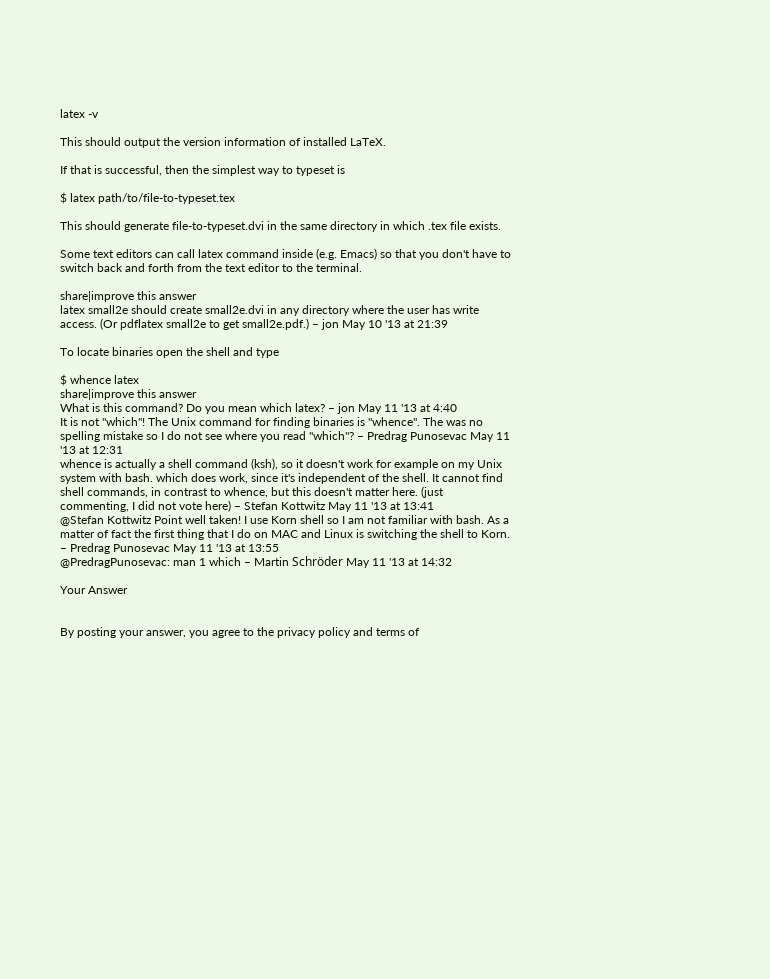latex -v

This should output the version information of installed LaTeX.

If that is successful, then the simplest way to typeset is

$ latex path/to/file-to-typeset.tex

This should generate file-to-typeset.dvi in the same directory in which .tex file exists.

Some text editors can call latex command inside (e.g. Emacs) so that you don't have to switch back and forth from the text editor to the terminal.

share|improve this answer
latex small2e should create small2e.dvi in any directory where the user has write access. (Or pdflatex small2e to get small2e.pdf.) – jon May 10 '13 at 21:39

To locate binaries open the shell and type

$ whence latex
share|improve this answer
What is this command? Do you mean which latex? – jon May 11 '13 at 4:40
It is not "which"! The Unix command for finding binaries is "whence". The was no spelling mistake so I do not see where you read "which"? – Predrag Punosevac May 11 '13 at 12:31
whence is actually a shell command (ksh), so it doesn't work for example on my Unix system with bash. which does work, since it's independent of the shell. It cannot find shell commands, in contrast to whence, but this doesn't matter here. (just commenting, I did not vote here) – Stefan Kottwitz May 11 '13 at 13:41
@Stefan Kottwitz Point well taken! I use Korn shell so I am not familiar with bash. As a matter of fact the first thing that I do on MAC and Linux is switching the shell to Korn. – Predrag Punosevac May 11 '13 at 13:55
@PredragPunosevac: man 1 which – Martin Schröder May 11 '13 at 14:32

Your Answer


By posting your answer, you agree to the privacy policy and terms of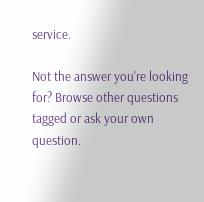service.

Not the answer you're looking for? Browse other questions tagged or ask your own question.